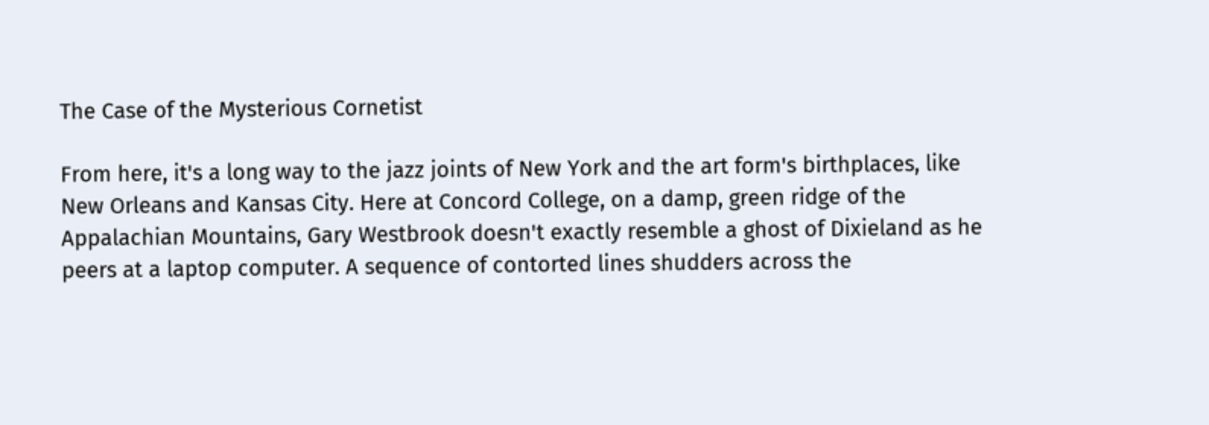The Case of the Mysterious Cornetist

From here, it's a long way to the jazz joints of New York and the art form's birthplaces, like New Orleans and Kansas City. Here at Concord College, on a damp, green ridge of the Appalachian Mountains, Gary Westbrook doesn't exactly resemble a ghost of Dixieland as he peers at a laptop computer. A sequence of contorted lines shudders across the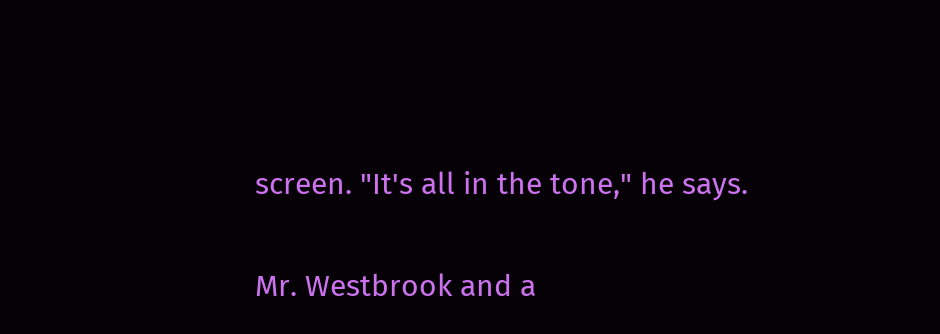screen. "It's all in the tone," he says.

Mr. Westbrook and a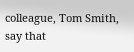colleague, Tom Smith, say that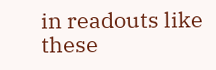in readouts like these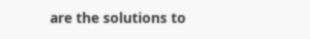are the solutions to